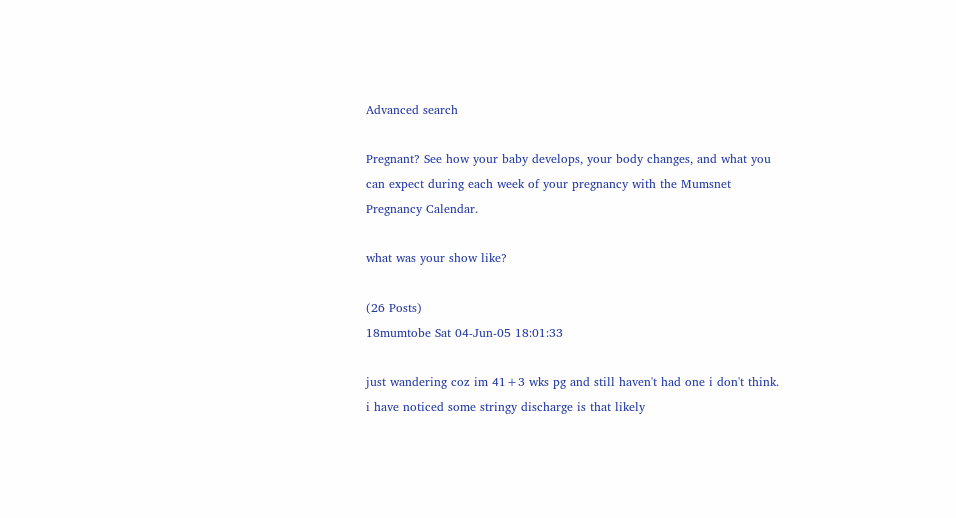Advanced search

Pregnant? See how your baby develops, your body changes, and what you can expect during each week of your pregnancy with the Mumsnet Pregnancy Calendar.

what was your show like?

(26 Posts)
18mumtobe Sat 04-Jun-05 18:01:33

just wandering coz im 41+3 wks pg and still haven't had one i don't think. i have noticed some stringy discharge is that likely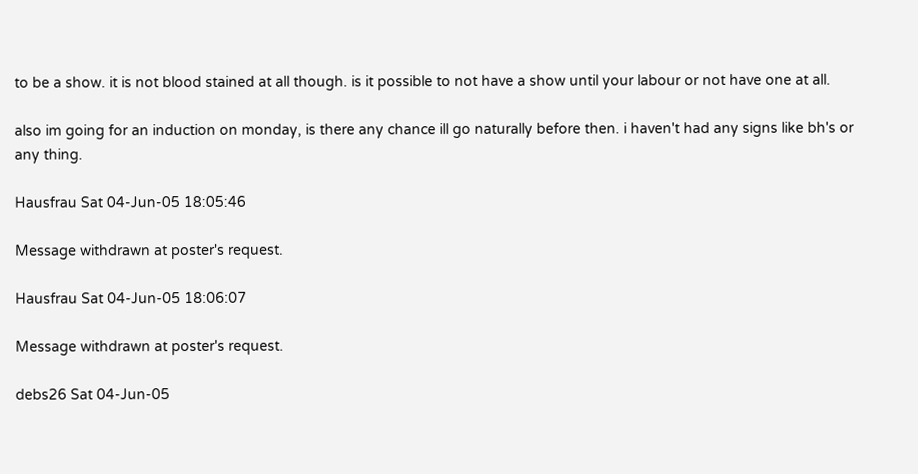to be a show. it is not blood stained at all though. is it possible to not have a show until your labour or not have one at all.

also im going for an induction on monday, is there any chance ill go naturally before then. i haven't had any signs like bh's or any thing.

Hausfrau Sat 04-Jun-05 18:05:46

Message withdrawn at poster's request.

Hausfrau Sat 04-Jun-05 18:06:07

Message withdrawn at poster's request.

debs26 Sat 04-Jun-05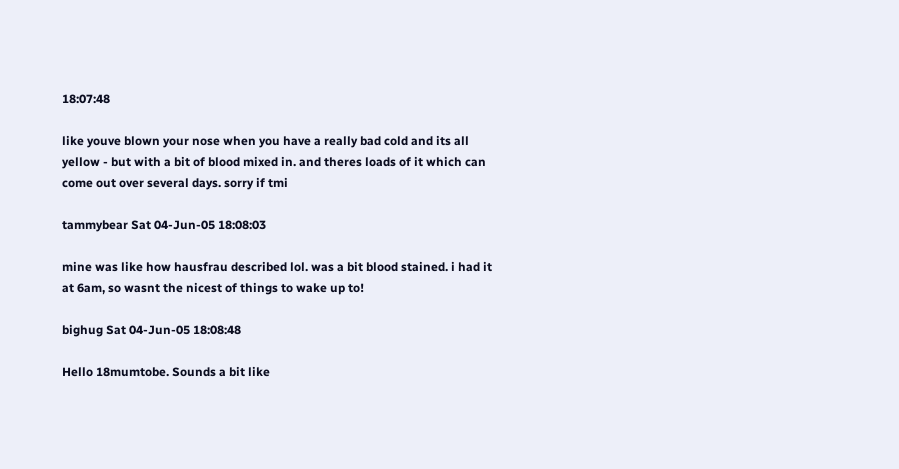18:07:48

like youve blown your nose when you have a really bad cold and its all yellow - but with a bit of blood mixed in. and theres loads of it which can come out over several days. sorry if tmi

tammybear Sat 04-Jun-05 18:08:03

mine was like how hausfrau described lol. was a bit blood stained. i had it at 6am, so wasnt the nicest of things to wake up to!

bighug Sat 04-Jun-05 18:08:48

Hello 18mumtobe. Sounds a bit like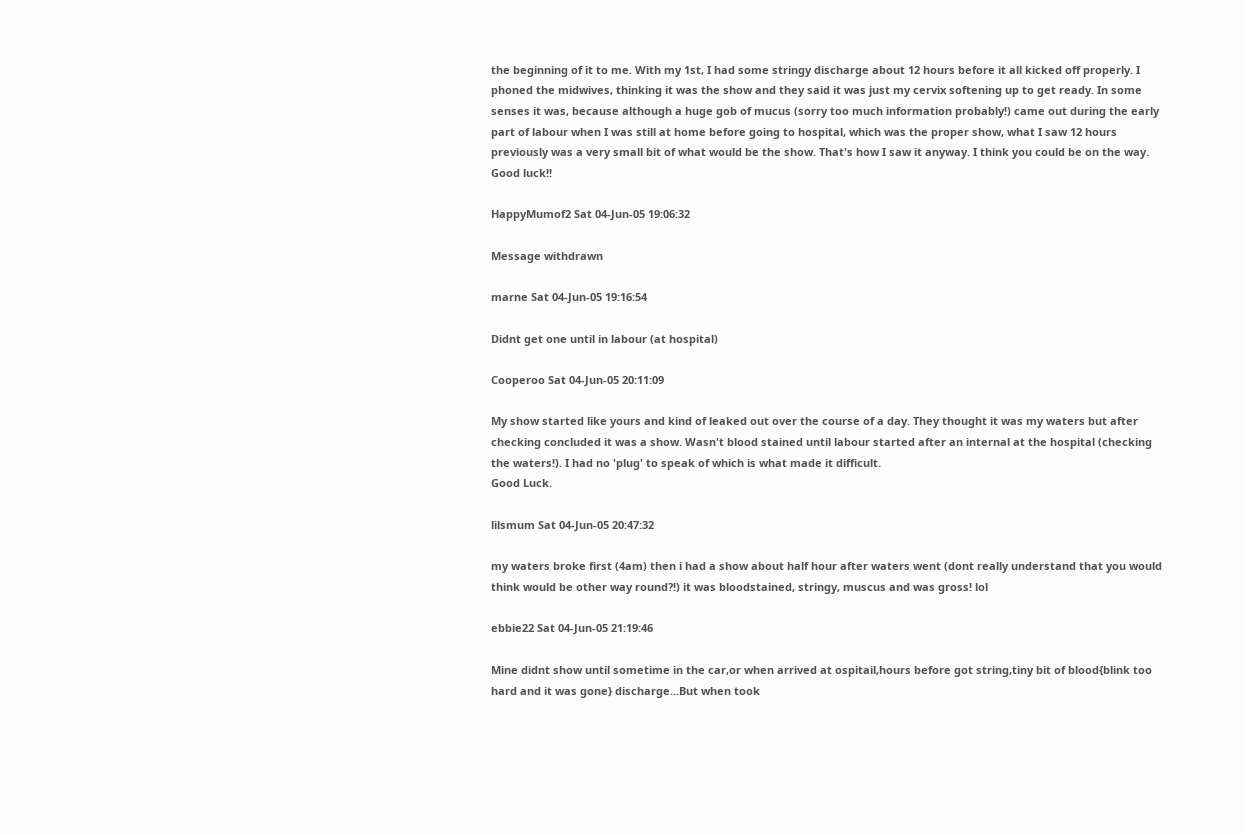the beginning of it to me. With my 1st, I had some stringy discharge about 12 hours before it all kicked off properly. I phoned the midwives, thinking it was the show and they said it was just my cervix softening up to get ready. In some senses it was, because although a huge gob of mucus (sorry too much information probably!) came out during the early part of labour when I was still at home before going to hospital, which was the proper show, what I saw 12 hours previously was a very small bit of what would be the show. That's how I saw it anyway. I think you could be on the way. Good luck!!

HappyMumof2 Sat 04-Jun-05 19:06:32

Message withdrawn

marne Sat 04-Jun-05 19:16:54

Didnt get one until in labour (at hospital)

Cooperoo Sat 04-Jun-05 20:11:09

My show started like yours and kind of leaked out over the course of a day. They thought it was my waters but after checking concluded it was a show. Wasn't blood stained until labour started after an internal at the hospital (checking the waters!). I had no 'plug' to speak of which is what made it difficult.
Good Luck.

lilsmum Sat 04-Jun-05 20:47:32

my waters broke first (4am) then i had a show about half hour after waters went (dont really understand that you would think would be other way round?!) it was bloodstained, stringy, muscus and was gross! lol

ebbie22 Sat 04-Jun-05 21:19:46

Mine didnt show until sometime in the car,or when arrived at ospitail,hours before got string,tiny bit of blood{blink too hard and it was gone} discharge...But when took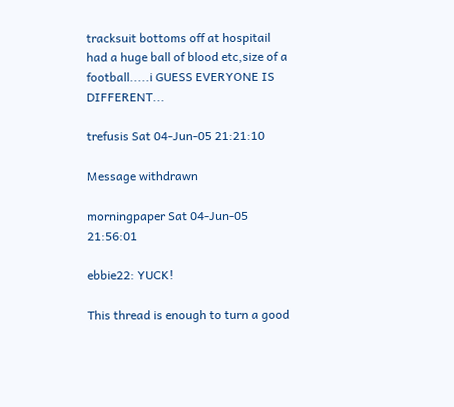tracksuit bottoms off at hospitail had a huge ball of blood etc,size of a football.....i GUESS EVERYONE IS DIFFERENT...

trefusis Sat 04-Jun-05 21:21:10

Message withdrawn

morningpaper Sat 04-Jun-05 21:56:01

ebbie22: YUCK!

This thread is enough to turn a good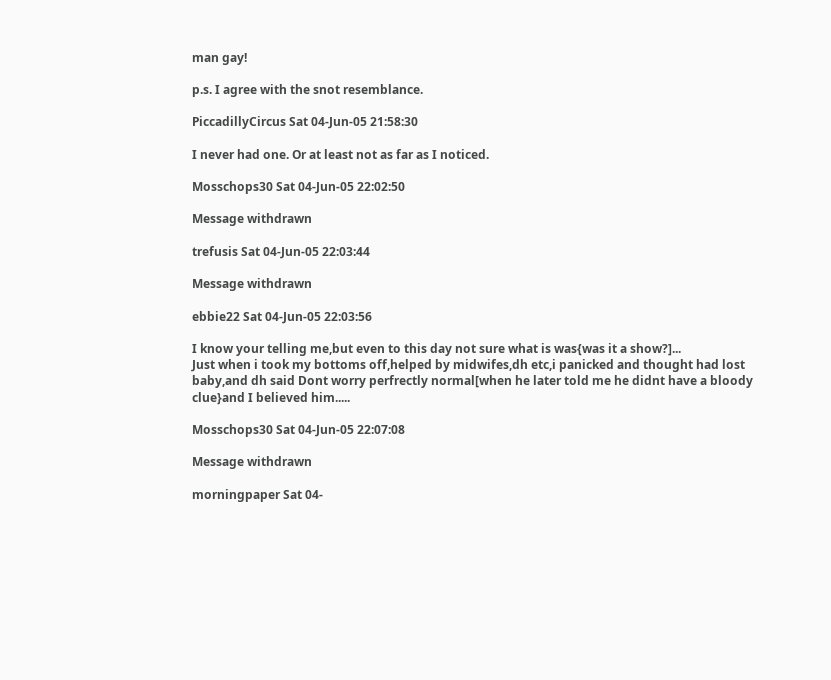man gay!

p.s. I agree with the snot resemblance.

PiccadillyCircus Sat 04-Jun-05 21:58:30

I never had one. Or at least not as far as I noticed.

Mosschops30 Sat 04-Jun-05 22:02:50

Message withdrawn

trefusis Sat 04-Jun-05 22:03:44

Message withdrawn

ebbie22 Sat 04-Jun-05 22:03:56

I know your telling me,but even to this day not sure what is was{was it a show?]...
Just when i took my bottoms off,helped by midwifes,dh etc,i panicked and thought had lost baby,and dh said Dont worry perfrectly normal[when he later told me he didnt have a bloody clue}and I believed him.....

Mosschops30 Sat 04-Jun-05 22:07:08

Message withdrawn

morningpaper Sat 04-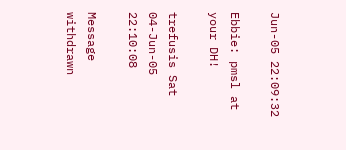Jun-05 22:09:32

Ebbie: pmsl at your DH!

trefusis Sat 04-Jun-05 22:10:08

Message withdrawn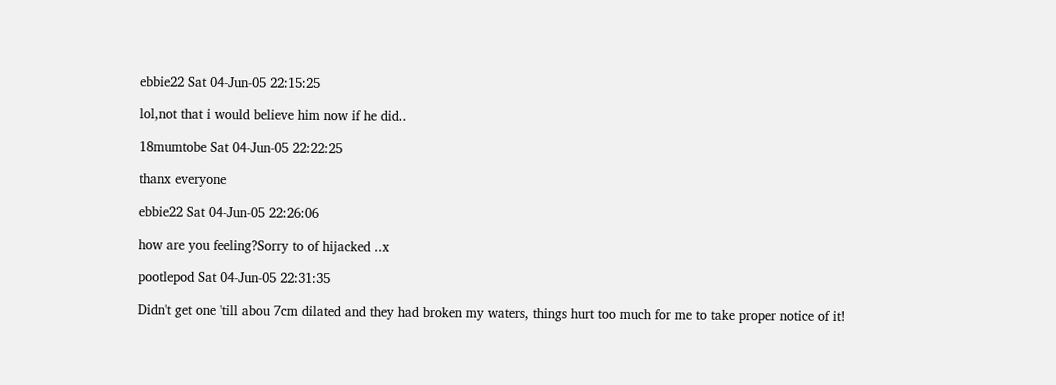ebbie22 Sat 04-Jun-05 22:15:25

lol,not that i would believe him now if he did..

18mumtobe Sat 04-Jun-05 22:22:25

thanx everyone

ebbie22 Sat 04-Jun-05 22:26:06

how are you feeling?Sorry to of hijacked ..x

pootlepod Sat 04-Jun-05 22:31:35

Didn't get one 'till abou 7cm dilated and they had broken my waters, things hurt too much for me to take proper notice of it!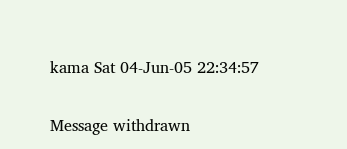kama Sat 04-Jun-05 22:34:57

Message withdrawn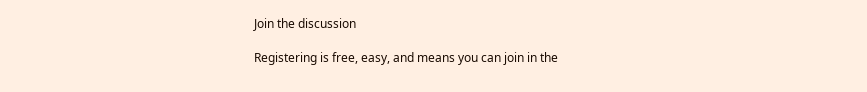Join the discussion

Registering is free, easy, and means you can join in the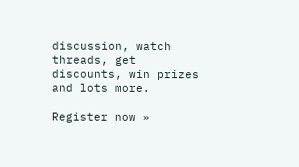discussion, watch threads, get discounts, win prizes and lots more.

Register now »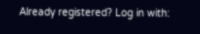Already registered? Log in with: